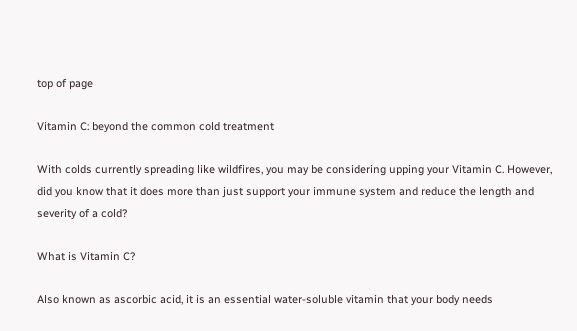top of page

Vitamin C: beyond the common cold treatment

With colds currently spreading like wildfires, you may be considering upping your Vitamin C. However, did you know that it does more than just support your immune system and reduce the length and severity of a cold?

What is Vitamin C?

Also known as ascorbic acid, it is an essential water-soluble vitamin that your body needs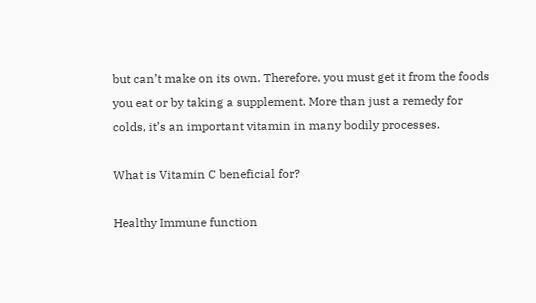but can’t make on its own. Therefore, you must get it from the foods you eat or by taking a supplement. More than just a remedy for colds, it’s an important vitamin in many bodily processes.

What is Vitamin C beneficial for?

Healthy Immune function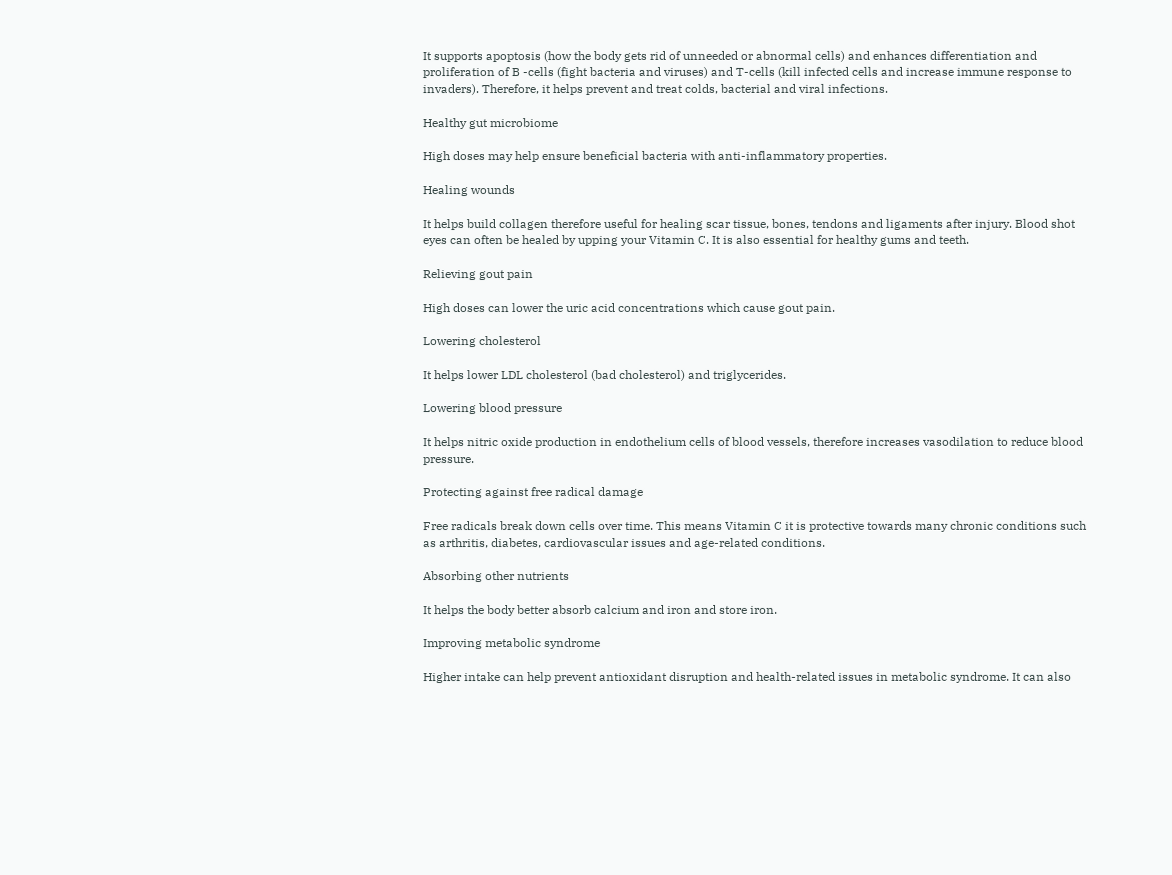It supports apoptosis (how the body gets rid of unneeded or abnormal cells) and enhances differentiation and proliferation of B -cells (fight bacteria and viruses) and T-cells (kill infected cells and increase immune response to invaders). Therefore, it helps prevent and treat colds, bacterial and viral infections.

Healthy gut microbiome

High doses may help ensure beneficial bacteria with anti-inflammatory properties.

Healing wounds

It helps build collagen therefore useful for healing scar tissue, bones, tendons and ligaments after injury. Blood shot eyes can often be healed by upping your Vitamin C. It is also essential for healthy gums and teeth.

Relieving gout pain

High doses can lower the uric acid concentrations which cause gout pain.

Lowering cholesterol

It helps lower LDL cholesterol (bad cholesterol) and triglycerides.

Lowering blood pressure

It helps nitric oxide production in endothelium cells of blood vessels, therefore increases vasodilation to reduce blood pressure.

Protecting against free radical damage

Free radicals break down cells over time. This means Vitamin C it is protective towards many chronic conditions such as arthritis, diabetes, cardiovascular issues and age-related conditions.

Absorbing other nutrients

It helps the body better absorb calcium and iron and store iron.

Improving metabolic syndrome

Higher intake can help prevent antioxidant disruption and health-related issues in metabolic syndrome. It can also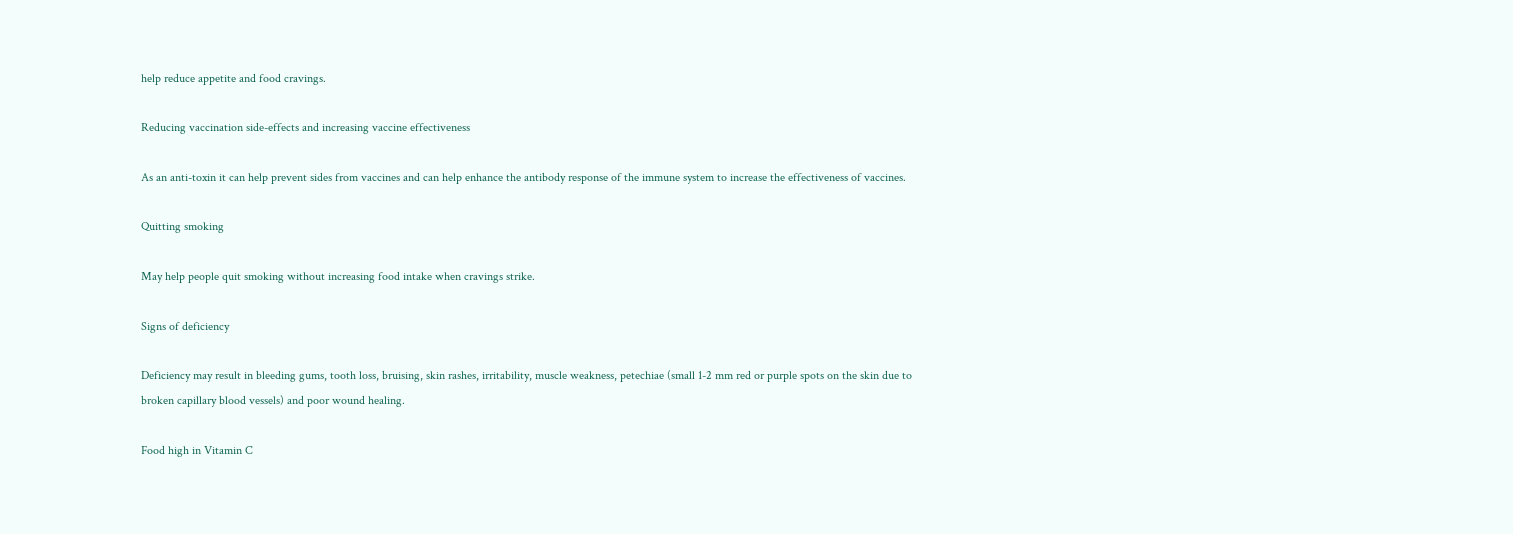help reduce appetite and food cravings.

Reducing vaccination side-effects and increasing vaccine effectiveness

As an anti-toxin it can help prevent sides from vaccines and can help enhance the antibody response of the immune system to increase the effectiveness of vaccines.

Quitting smoking

May help people quit smoking without increasing food intake when cravings strike.

Signs of deficiency

Deficiency may result in bleeding gums, tooth loss, bruising, skin rashes, irritability, muscle weakness, petechiae (small 1-2 mm red or purple spots on the skin due to broken capillary blood vessels) and poor wound healing.

Food high in Vitamin C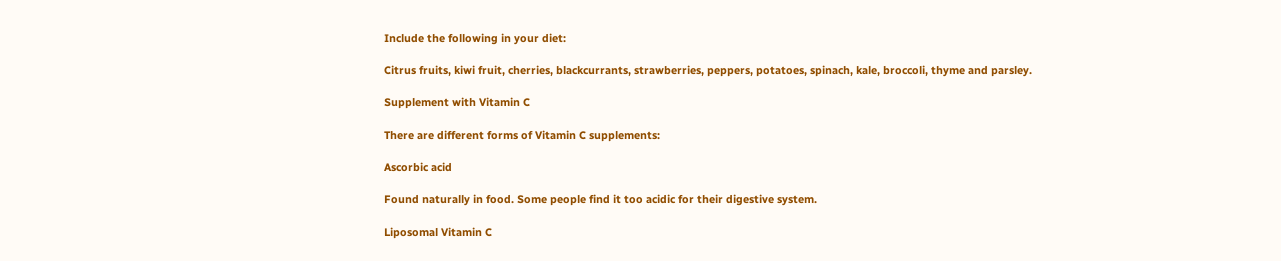Include the following in your diet:

Citrus fruits, kiwi fruit, cherries, blackcurrants, strawberries, peppers, potatoes, spinach, kale, broccoli, thyme and parsley.

Supplement with Vitamin C

There are different forms of Vitamin C supplements:

Ascorbic acid

Found naturally in food. Some people find it too acidic for their digestive system.

Liposomal Vitamin C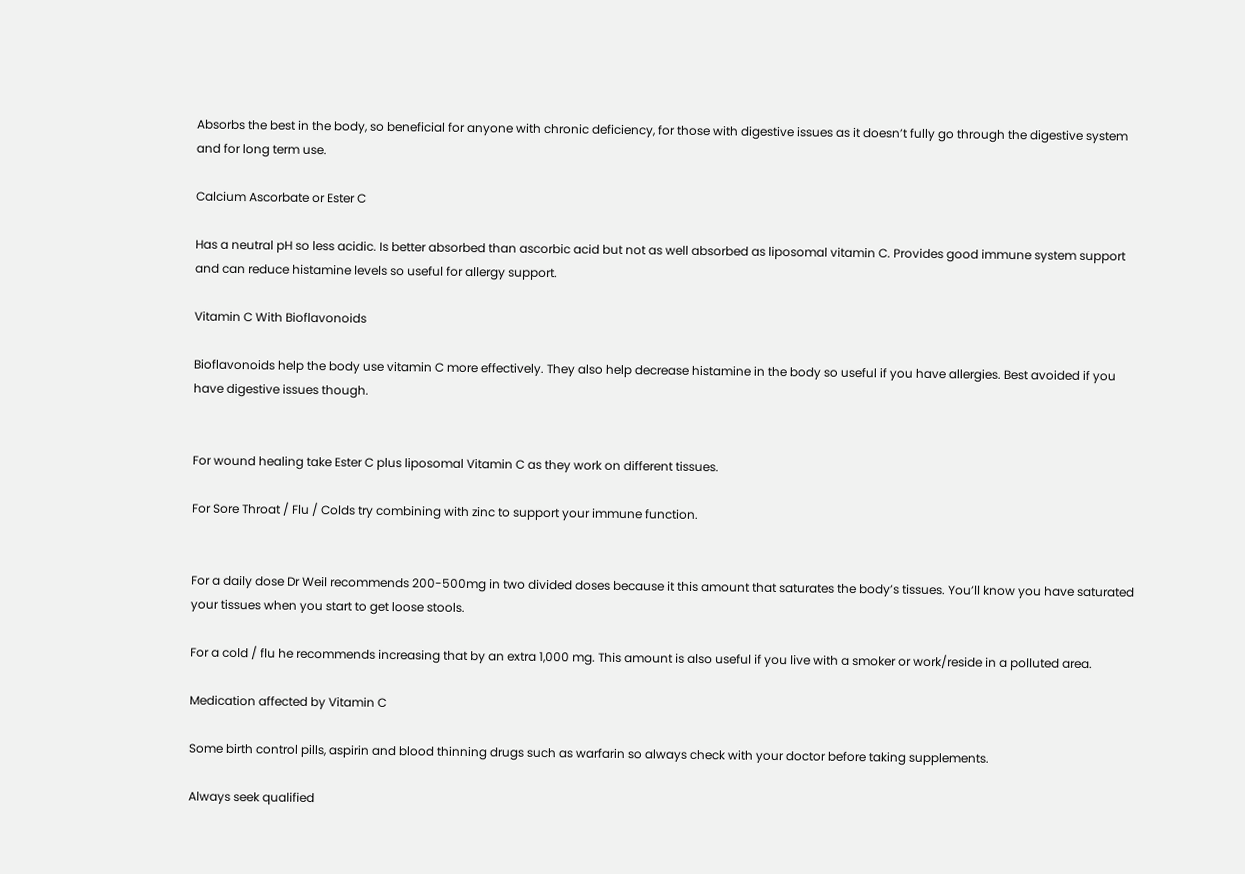Absorbs the best in the body, so beneficial for anyone with chronic deficiency, for those with digestive issues as it doesn’t fully go through the digestive system and for long term use.

Calcium Ascorbate or Ester C

Has a neutral pH so less acidic. Is better absorbed than ascorbic acid but not as well absorbed as liposomal vitamin C. Provides good immune system support and can reduce histamine levels so useful for allergy support.

Vitamin C With Bioflavonoids

Bioflavonoids help the body use vitamin C more effectively. They also help decrease histamine in the body so useful if you have allergies. Best avoided if you have digestive issues though.


For wound healing take Ester C plus liposomal Vitamin C as they work on different tissues.

For Sore Throat / Flu / Colds try combining with zinc to support your immune function.


For a daily dose Dr Weil recommends 200-500mg in two divided doses because it this amount that saturates the body’s tissues. You’ll know you have saturated your tissues when you start to get loose stools.

For a cold / flu he recommends increasing that by an extra 1,000 mg. This amount is also useful if you live with a smoker or work/reside in a polluted area.

Medication affected by Vitamin C

Some birth control pills, aspirin and blood thinning drugs such as warfarin so always check with your doctor before taking supplements.

Always seek qualified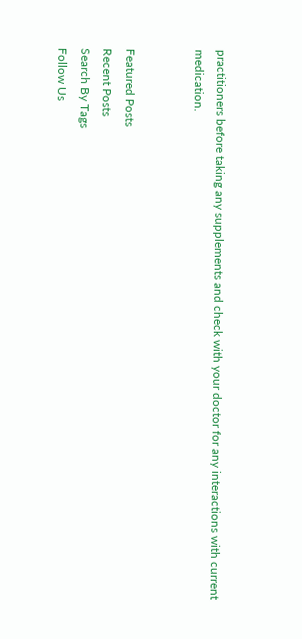practitioners before taking any supplements and check with your doctor for any interactions with current medication.


Featured Posts
Recent Posts
Search By Tags
Follow Us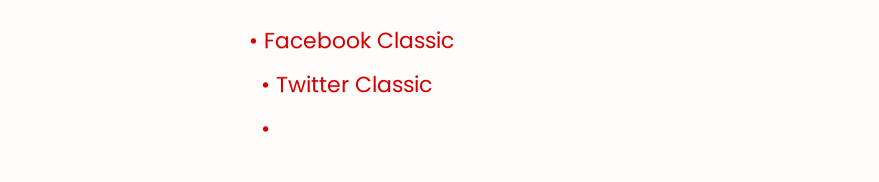• Facebook Classic
  • Twitter Classic
  •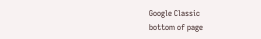Google Classic
bottom of page